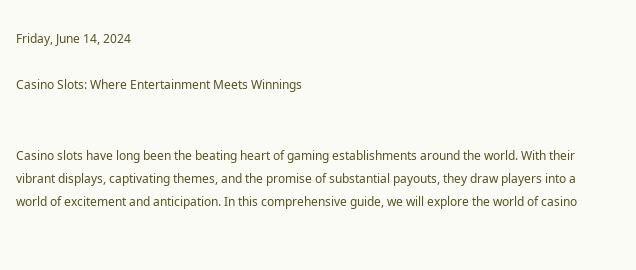Friday, June 14, 2024

Casino Slots: Where Entertainment Meets Winnings


Casino slots have long been the beating heart of gaming establishments around the world. With their vibrant displays, captivating themes, and the promise of substantial payouts, they draw players into a world of excitement and anticipation. In this comprehensive guide, we will explore the world of casino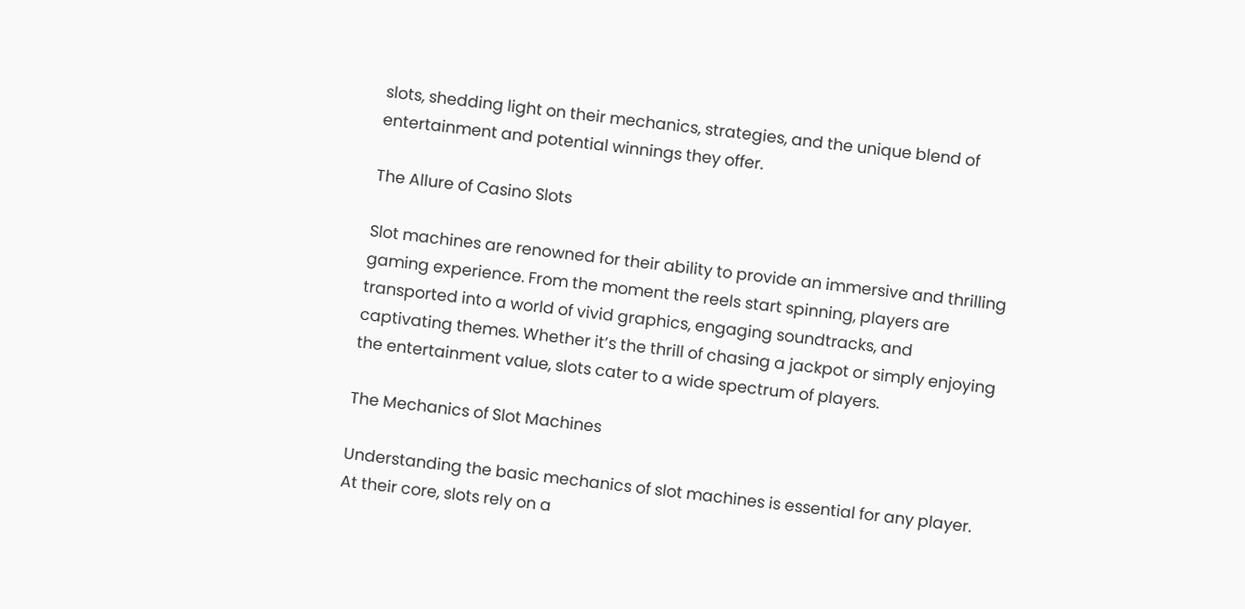slots, shedding light on their mechanics, strategies, and the unique blend of entertainment and potential winnings they offer.

The Allure of Casino Slots

Slot machines are renowned for their ability to provide an immersive and thrilling gaming experience. From the moment the reels start spinning, players are transported into a world of vivid graphics, engaging soundtracks, and captivating themes. Whether it’s the thrill of chasing a jackpot or simply enjoying the entertainment value, slots cater to a wide spectrum of players.

The Mechanics of Slot Machines

Understanding the basic mechanics of slot machines is essential for any player. At their core, slots rely on a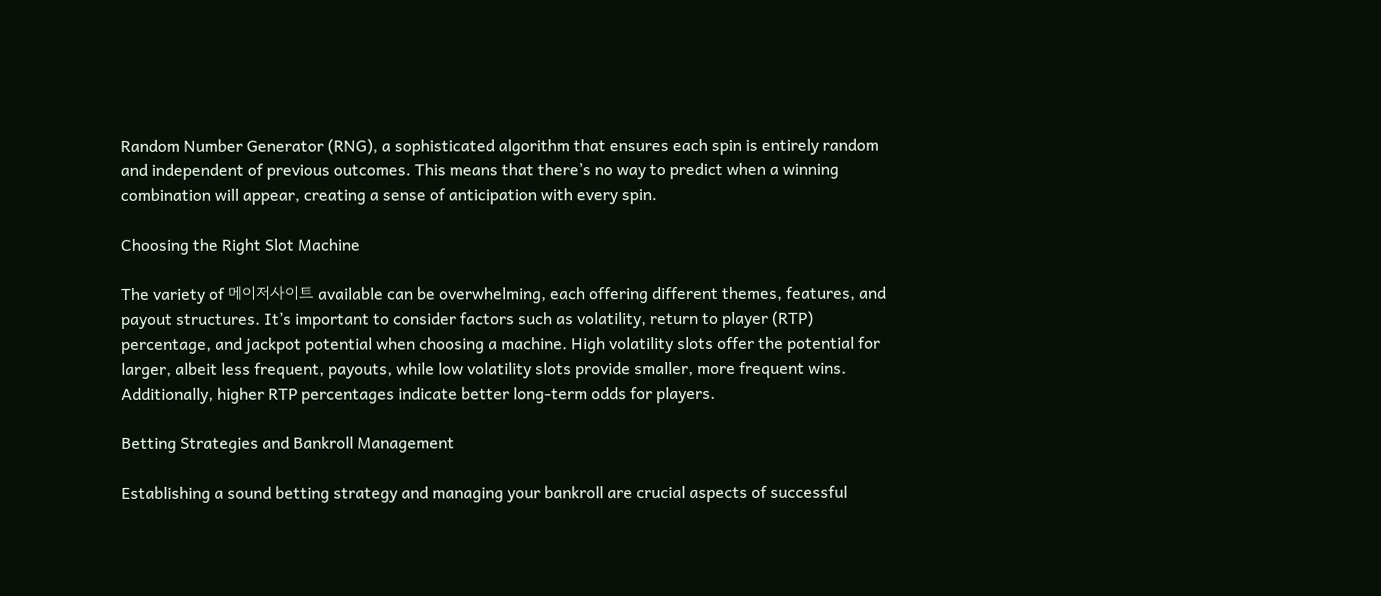Random Number Generator (RNG), a sophisticated algorithm that ensures each spin is entirely random and independent of previous outcomes. This means that there’s no way to predict when a winning combination will appear, creating a sense of anticipation with every spin.

Choosing the Right Slot Machine

The variety of 메이저사이트 available can be overwhelming, each offering different themes, features, and payout structures. It’s important to consider factors such as volatility, return to player (RTP) percentage, and jackpot potential when choosing a machine. High volatility slots offer the potential for larger, albeit less frequent, payouts, while low volatility slots provide smaller, more frequent wins. Additionally, higher RTP percentages indicate better long-term odds for players.

Betting Strategies and Bankroll Management

Establishing a sound betting strategy and managing your bankroll are crucial aspects of successful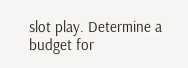slot play. Determine a budget for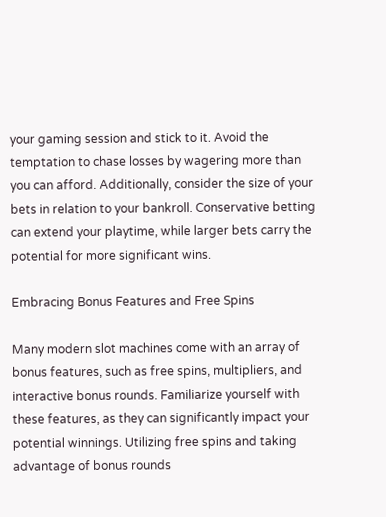your gaming session and stick to it. Avoid the temptation to chase losses by wagering more than you can afford. Additionally, consider the size of your bets in relation to your bankroll. Conservative betting can extend your playtime, while larger bets carry the potential for more significant wins.

Embracing Bonus Features and Free Spins

Many modern slot machines come with an array of bonus features, such as free spins, multipliers, and interactive bonus rounds. Familiarize yourself with these features, as they can significantly impact your potential winnings. Utilizing free spins and taking advantage of bonus rounds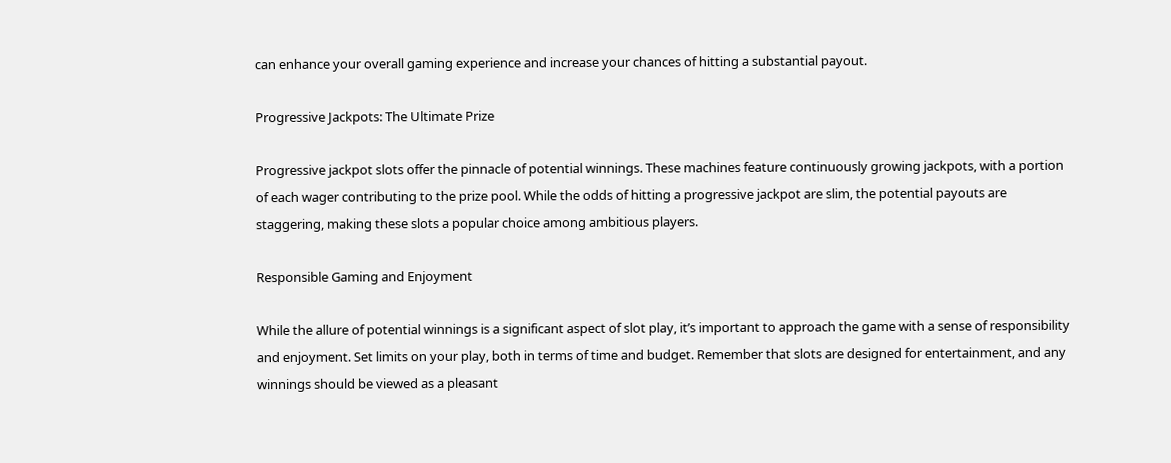can enhance your overall gaming experience and increase your chances of hitting a substantial payout.

Progressive Jackpots: The Ultimate Prize

Progressive jackpot slots offer the pinnacle of potential winnings. These machines feature continuously growing jackpots, with a portion of each wager contributing to the prize pool. While the odds of hitting a progressive jackpot are slim, the potential payouts are staggering, making these slots a popular choice among ambitious players.

Responsible Gaming and Enjoyment

While the allure of potential winnings is a significant aspect of slot play, it’s important to approach the game with a sense of responsibility and enjoyment. Set limits on your play, both in terms of time and budget. Remember that slots are designed for entertainment, and any winnings should be viewed as a pleasant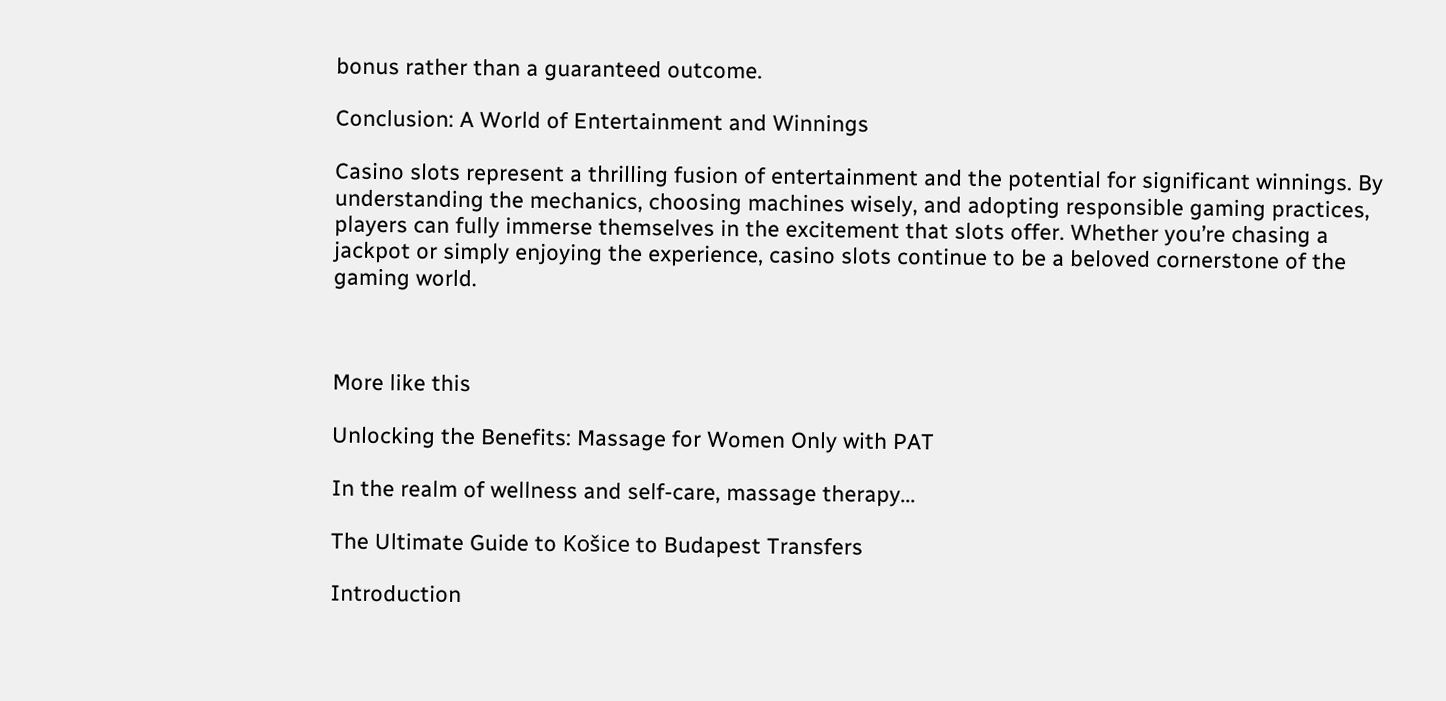bonus rather than a guaranteed outcome.

Conclusion: A World of Entertainment and Winnings

Casino slots represent a thrilling fusion of entertainment and the potential for significant winnings. By understanding the mechanics, choosing machines wisely, and adopting responsible gaming practices, players can fully immerse themselves in the excitement that slots offer. Whether you’re chasing a jackpot or simply enjoying the experience, casino slots continue to be a beloved cornerstone of the gaming world.



More like this

Unlocking the Benefits: Massage for Women Only with PAT

In the realm of wellness and self-care, massage therapy...

The Ultimate Guide to Košice to Budapest Transfers

Introduction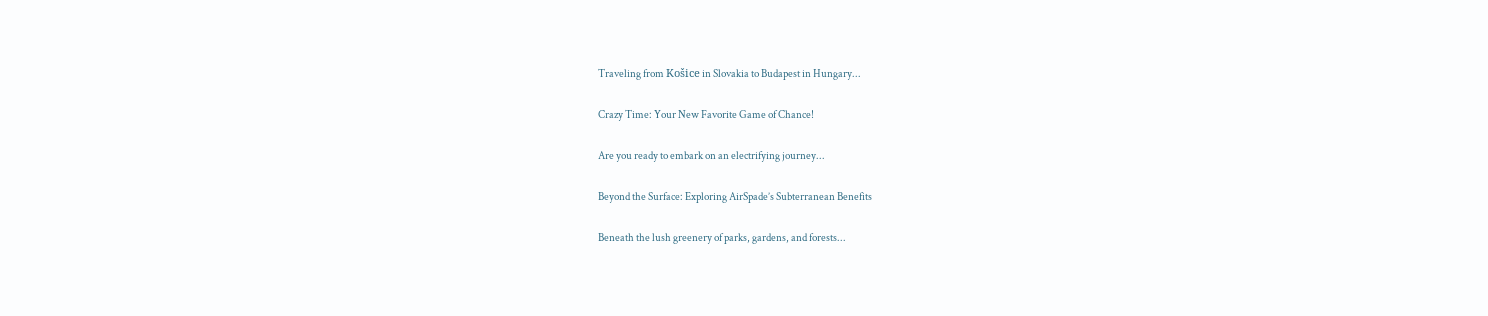Traveling from Košice in Slovakia to Budapest in Hungary...

Crazy Time: Your New Favorite Game of Chance!

Are you ready to embark on an electrifying journey...

Beyond the Surface: Exploring AirSpade’s Subterranean Benefits

Beneath the lush greenery of parks, gardens, and forests...